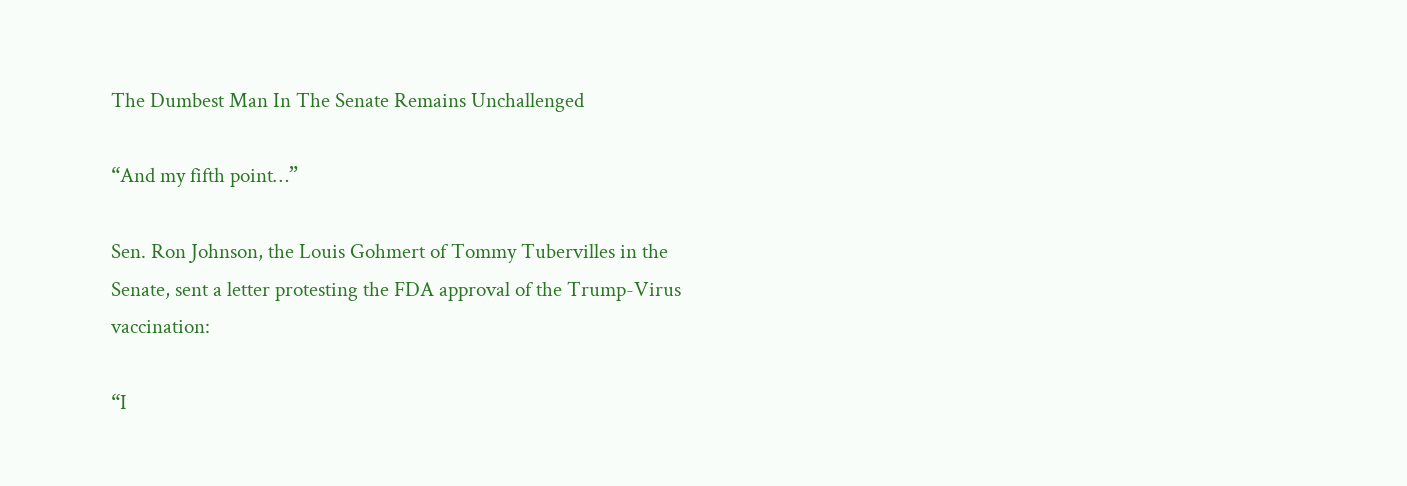The Dumbest Man In The Senate Remains Unchallenged

“And my fifth point…”

Sen. Ron Johnson, the Louis Gohmert of Tommy Tubervilles in the Senate, sent a letter protesting the FDA approval of the Trump-Virus vaccination:

“I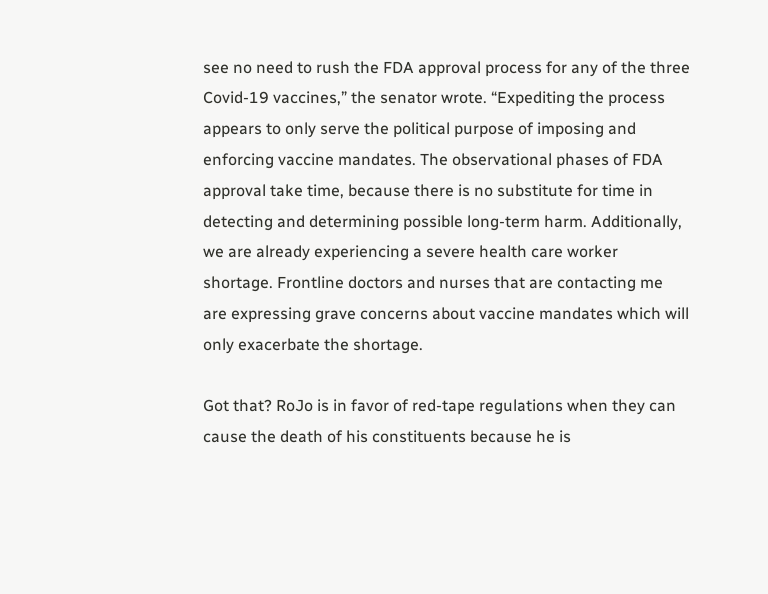see no need to rush the FDA approval process for any of the three Covid-19 vaccines,” the senator wrote. “Expediting the process appears to only serve the political purpose of imposing and enforcing vaccine mandates. The observational phases of FDA approval take time, because there is no substitute for time in detecting and determining possible long-term harm. Additionally, we are already experiencing a severe health care worker shortage. Frontline doctors and nurses that are contacting me are expressing grave concerns about vaccine mandates which will only exacerbate the shortage.

Got that? RoJo is in favor of red-tape regulations when they can cause the death of his constituents because he is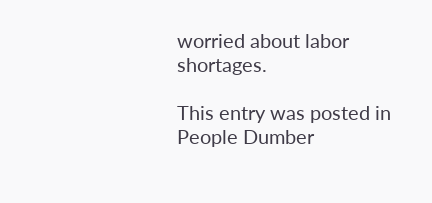worried about labor shortages.

This entry was posted in People Dumber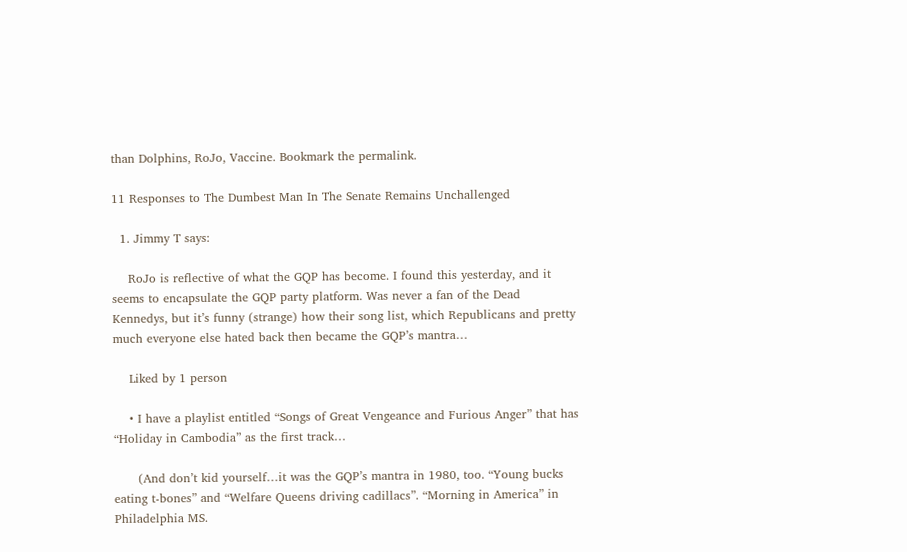than Dolphins, RoJo, Vaccine. Bookmark the permalink.

11 Responses to The Dumbest Man In The Senate Remains Unchallenged

  1. Jimmy T says:

    RoJo is reflective of what the GQP has become. I found this yesterday, and it seems to encapsulate the GQP party platform. Was never a fan of the Dead Kennedys, but it’s funny (strange) how their song list, which Republicans and pretty much everyone else hated back then became the GQP’s mantra…

    Liked by 1 person

    • I have a playlist entitled “Songs of Great Vengeance and Furious Anger” that has “Holiday in Cambodia” as the first track…

      (And don’t kid yourself…it was the GQP’s mantra in 1980, too. “Young bucks eating t-bones” and “Welfare Queens driving cadillacs”. “Morning in America” in Philadelphia MS.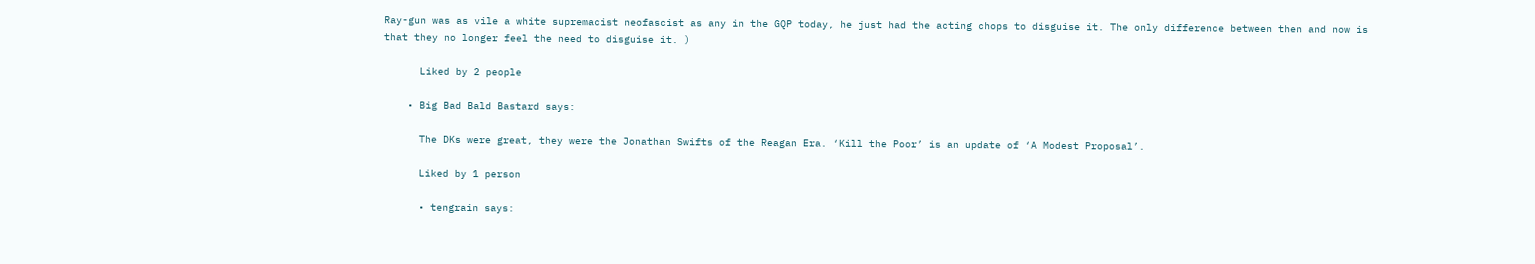Ray-gun was as vile a white supremacist neofascist as any in the GQP today, he just had the acting chops to disguise it. The only difference between then and now is that they no longer feel the need to disguise it. )

      Liked by 2 people

    • Big Bad Bald Bastard says:

      The DKs were great, they were the Jonathan Swifts of the Reagan Era. ‘Kill the Poor’ is an update of ‘A Modest Proposal’.

      Liked by 1 person

      • tengrain says: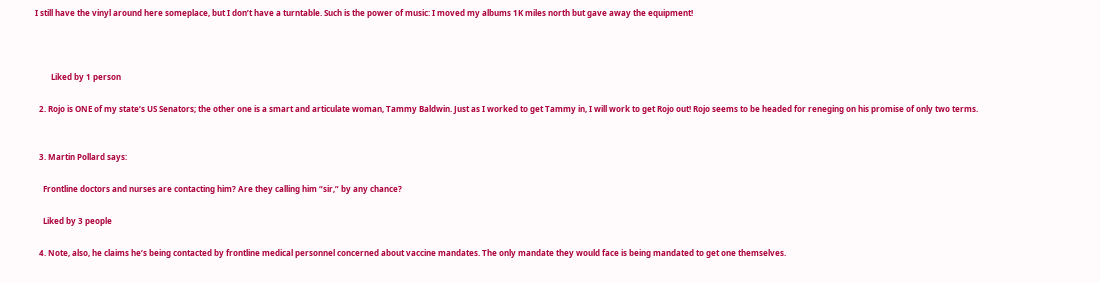I still have the vinyl around here someplace, but I don’t have a turntable. Such is the power of music: I moved my albums 1K miles north but gave away the equipment!



        Liked by 1 person

  2. Rojo is ONE of my state’s US Senators; the other one is a smart and articulate woman, Tammy Baldwin. Just as I worked to get Tammy in, I will work to get Rojo out! Rojo seems to be headed for reneging on his promise of only two terms.


  3. Martin Pollard says:

    Frontline doctors and nurses are contacting him? Are they calling him “sir,” by any chance?

    Liked by 3 people

  4. Note, also, he claims he’s being contacted by frontline medical personnel concerned about vaccine mandates. The only mandate they would face is being mandated to get one themselves.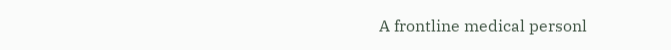A frontline medical personl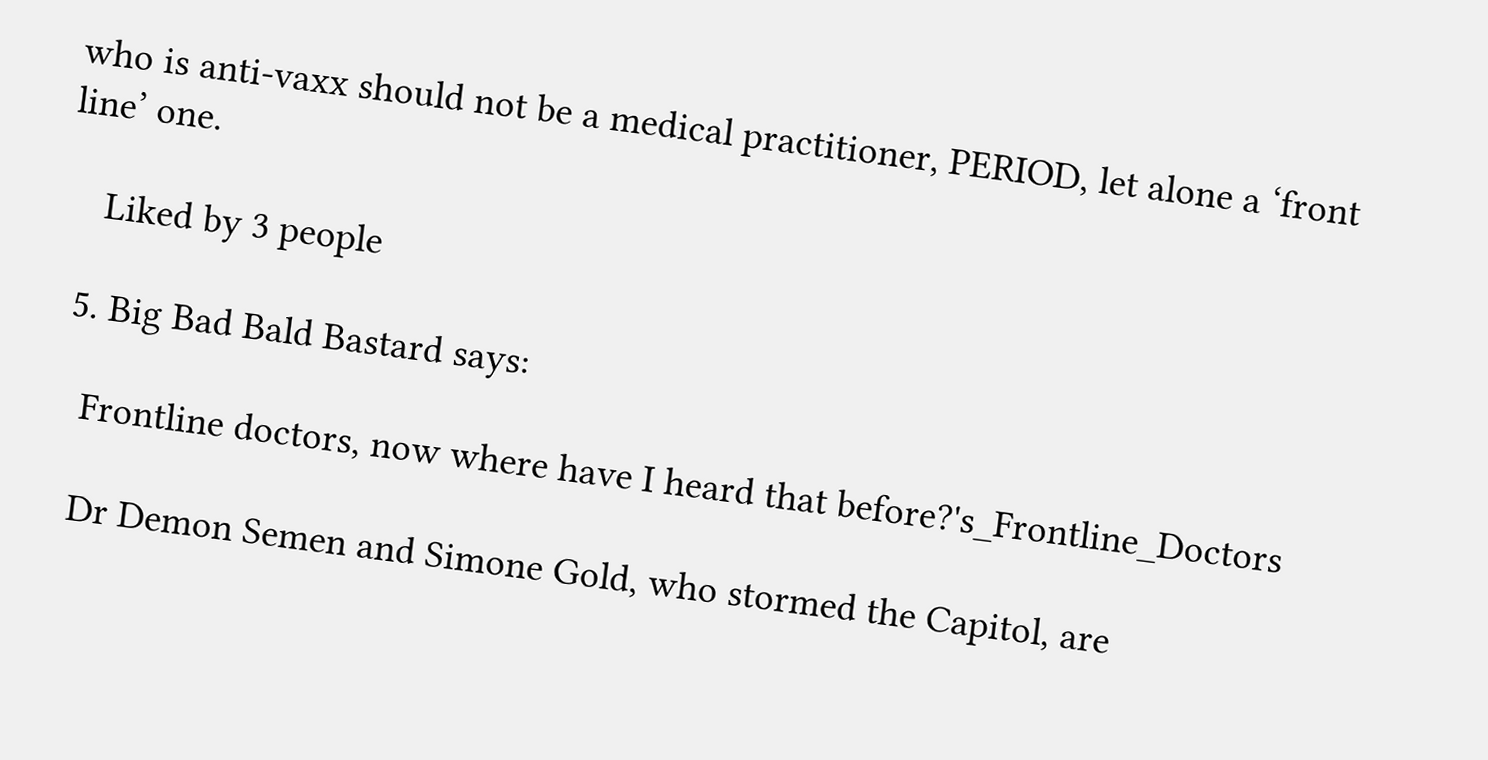who is anti-vaxx should not be a medical practitioner, PERIOD, let alone a ‘front line’ one.

    Liked by 3 people

  5. Big Bad Bald Bastard says:

    Frontline doctors, now where have I heard that before?'s_Frontline_Doctors

    Dr Demon Semen and Simone Gold, who stormed the Capitol, are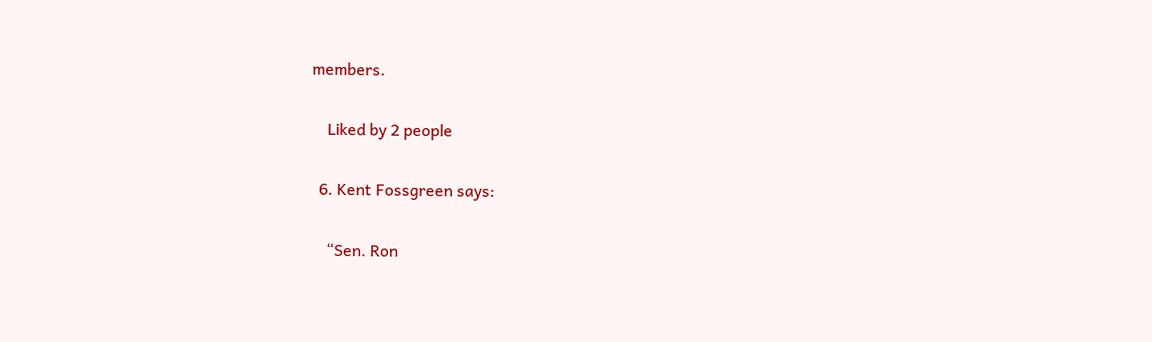members.

    Liked by 2 people

  6. Kent Fossgreen says:

    “Sen. Ron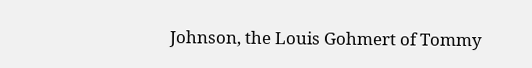Johnson, the Louis Gohmert of Tommy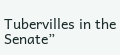Tubervilles in the Senate”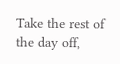Take the rest of the day off,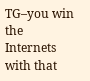TG–you win the Internets with that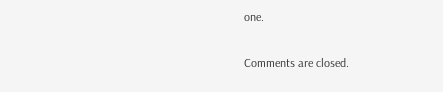one.


Comments are closed.